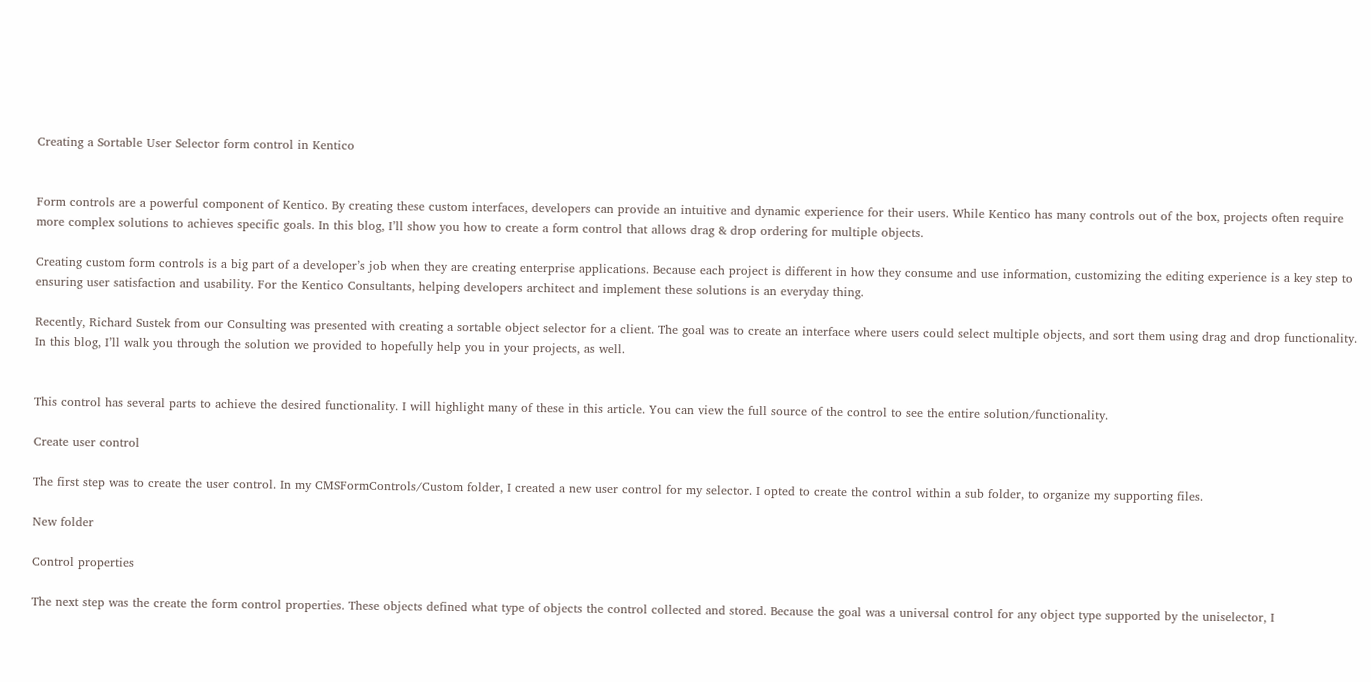Creating a Sortable User Selector form control in Kentico


Form controls are a powerful component of Kentico. By creating these custom interfaces, developers can provide an intuitive and dynamic experience for their users. While Kentico has many controls out of the box, projects often require more complex solutions to achieves specific goals. In this blog, I’ll show you how to create a form control that allows drag & drop ordering for multiple objects.

Creating custom form controls is a big part of a developer’s job when they are creating enterprise applications. Because each project is different in how they consume and use information, customizing the editing experience is a key step to ensuring user satisfaction and usability. For the Kentico Consultants, helping developers architect and implement these solutions is an everyday thing.

Recently, Richard Sustek from our Consulting was presented with creating a sortable object selector for a client. The goal was to create an interface where users could select multiple objects, and sort them using drag and drop functionality. In this blog, I’ll walk you through the solution we provided to hopefully help you in your projects, as well.


This control has several parts to achieve the desired functionality. I will highlight many of these in this article. You can view the full source of the control to see the entire solution/functionality.

Create user control

The first step was to create the user control. In my CMSFormControls/Custom folder, I created a new user control for my selector. I opted to create the control within a sub folder, to organize my supporting files.

New folder

Control properties

The next step was the create the form control properties. These objects defined what type of objects the control collected and stored. Because the goal was a universal control for any object type supported by the uniselector, I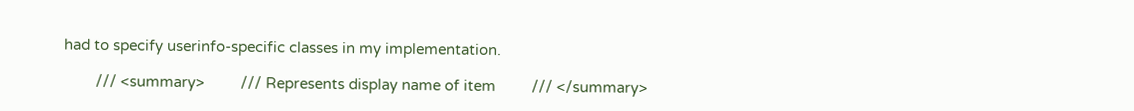had to specify userinfo-specific classes in my implementation.

        /// <summary>         /// Represents display name of item         /// </summary>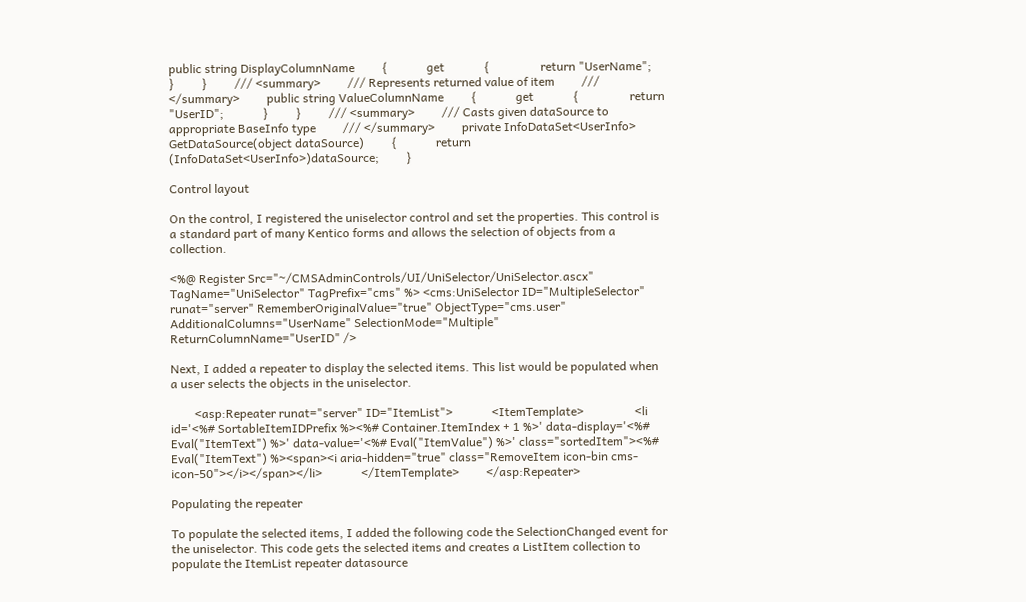public string DisplayColumnName         {             get             {                 return "UserName";             }         }         /// <summary>         /// Represents returned value of item         /// </summary>         public string ValueColumnName         {             get             {                 return "UserID";             }         }         /// <summary>         /// Casts given dataSource to appropriate BaseInfo type         /// </summary>         private InfoDataSet<UserInfo> GetDataSource(object dataSource)         {             return (InfoDataSet<UserInfo>)dataSource;         }

Control layout

On the control, I registered the uniselector control and set the properties. This control is a standard part of many Kentico forms and allows the selection of objects from a collection.

<%@ Register Src="~/CMSAdminControls/UI/UniSelector/UniSelector.ascx" TagName="UniSelector" TagPrefix="cms" %> <cms:UniSelector ID="MultipleSelector" runat="server" RememberOriginalValue="true" ObjectType="cms.user" AdditionalColumns="UserName" SelectionMode="Multiple" ReturnColumnName="UserID" />

Next, I added a repeater to display the selected items. This list would be populated when a user selects the objects in the uniselector.

        <asp:Repeater runat="server" ID="ItemList">             <ItemTemplate>                 <li id='<%# SortableItemIDPrefix %><%# Container.ItemIndex + 1 %>' data-display='<%# Eval("ItemText") %>' data-value='<%# Eval("ItemValue") %>' class="sortedItem"><%# Eval("ItemText") %><span><i aria-hidden="true" class="RemoveItem icon-bin cms-icon-50"></i></span></li>             </ItemTemplate>         </asp:Repeater>

Populating the repeater

To populate the selected items, I added the following code the SelectionChanged event for the uniselector. This code gets the selected items and creates a ListItem collection to populate the ItemList repeater datasource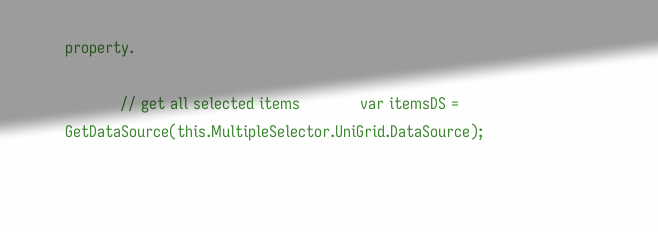property.

           // get all selected items            var itemsDS = GetDataSource(this.MultipleSelector.UniGrid.DataSource);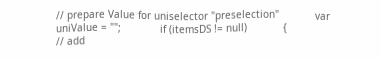// prepare Value for uniselector "preselection"            var uniValue = "";             if (itemsDS != null)            {                 // add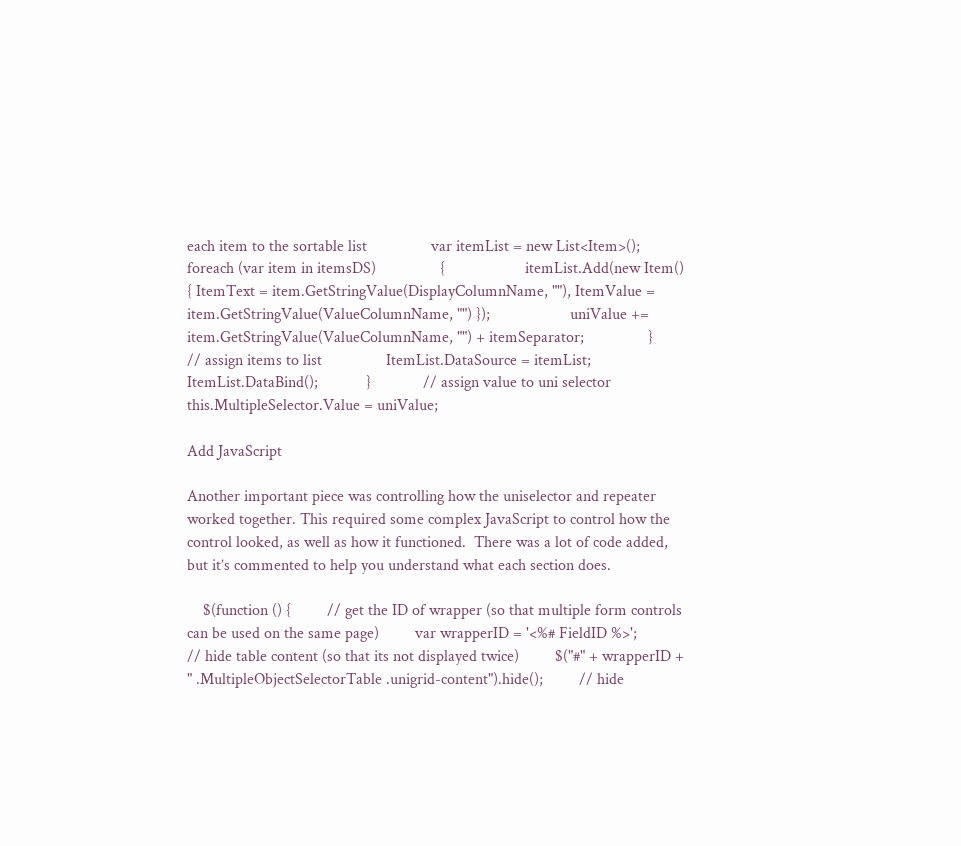each item to the sortable list                var itemList = new List<Item>();                foreach (var item in itemsDS)                {                    itemList.Add(new Item() { ItemText = item.GetStringValue(DisplayColumnName, ""), ItemValue = item.GetStringValue(ValueColumnName, "") });                    uniValue += item.GetStringValue(ValueColumnName, "") + itemSeparator;                }                 // assign items to list                ItemList.DataSource = itemList;                ItemList.DataBind();            }             // assign value to uni selector            this.MultipleSelector.Value = uniValue;

Add JavaScript

Another important piece was controlling how the uniselector and repeater worked together. This required some complex JavaScript to control how the control looked, as well as how it functioned.  There was a lot of code added, but it’s commented to help you understand what each section does.

    $(function () {         // get the ID of wrapper (so that multiple form controls can be used on the same page)         var wrapperID = '<%# FieldID %>';         // hide table content (so that its not displayed twice)         $("#" + wrapperID + " .MultipleObjectSelectorTable .unigrid-content").hide();         // hide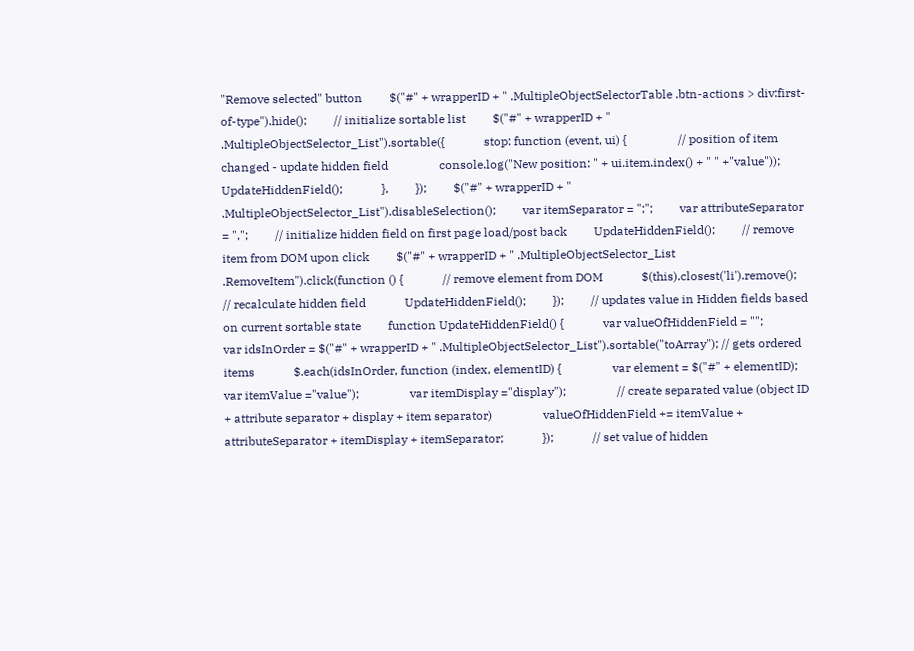"Remove selected" button         $("#" + wrapperID + " .MultipleObjectSelectorTable .btn-actions > div:first-of-type").hide();         // initialize sortable list         $("#" + wrapperID + " .MultipleObjectSelector_List").sortable({             stop: function (event, ui) {                 // position of item changed - update hidden field                 console.log("New position: " + ui.item.index() + " " +"value"));                 UpdateHiddenField();             },         });         $("#" + wrapperID + " .MultipleObjectSelector_List").disableSelection();         var itemSeparator = ";";         var attributeSeparator = ",";         // initialize hidden field on first page load/post back         UpdateHiddenField();         // remove item from DOM upon click         $("#" + wrapperID + " .MultipleObjectSelector_List .RemoveItem").click(function () {             // remove element from DOM             $(this).closest('li').remove();             // recalculate hidden field             UpdateHiddenField();         });         // updates value in Hidden fields based on current sortable state         function UpdateHiddenField() {             var valueOfHiddenField = "";             var idsInOrder = $("#" + wrapperID + " .MultipleObjectSelector_List").sortable("toArray"); // gets ordered items             $.each(idsInOrder, function (index, elementID) {                 var element = $("#" + elementID);                 var itemValue ="value");                 var itemDisplay ="display");                 // create separated value (object ID + attribute separator + display + item separator)                 valueOfHiddenField += itemValue + attributeSeparator + itemDisplay + itemSeparator;             });             // set value of hidden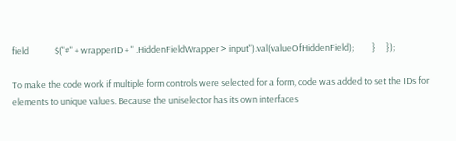field             $("#" + wrapperID + " .HiddenFieldWrapper > input").val(valueOfHiddenField);         }     });

To make the code work if multiple form controls were selected for a form, code was added to set the IDs for elements to unique values. Because the uniselector has its own interfaces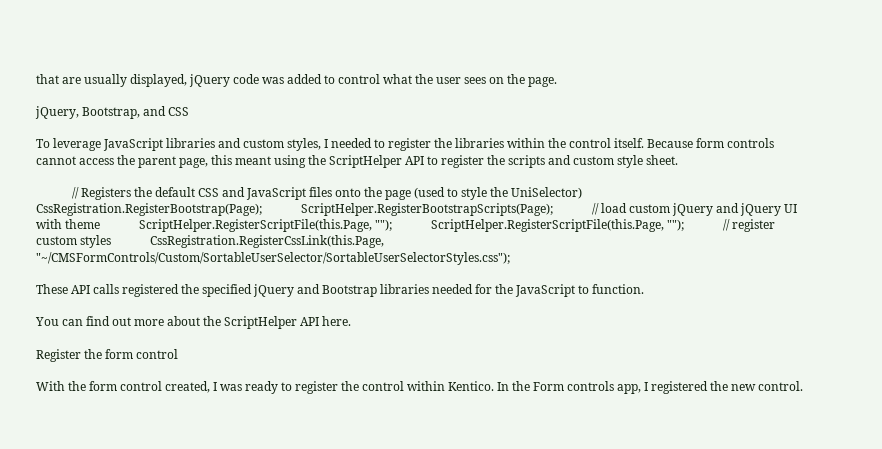that are usually displayed, jQuery code was added to control what the user sees on the page.

jQuery, Bootstrap, and CSS

To leverage JavaScript libraries and custom styles, I needed to register the libraries within the control itself. Because form controls cannot access the parent page, this meant using the ScriptHelper API to register the scripts and custom style sheet.

            // Registers the default CSS and JavaScript files onto the page (used to style the UniSelector)             CssRegistration.RegisterBootstrap(Page);             ScriptHelper.RegisterBootstrapScripts(Page);             // load custom jQuery and jQuery UI with theme             ScriptHelper.RegisterScriptFile(this.Page, "");             ScriptHelper.RegisterScriptFile(this.Page, "");             // register custom styles             CssRegistration.RegisterCssLink(this.Page, "~/CMSFormControls/Custom/SortableUserSelector/SortableUserSelectorStyles.css");

These API calls registered the specified jQuery and Bootstrap libraries needed for the JavaScript to function.

You can find out more about the ScriptHelper API here.

Register the form control

With the form control created, I was ready to register the control within Kentico. In the Form controls app, I registered the new control.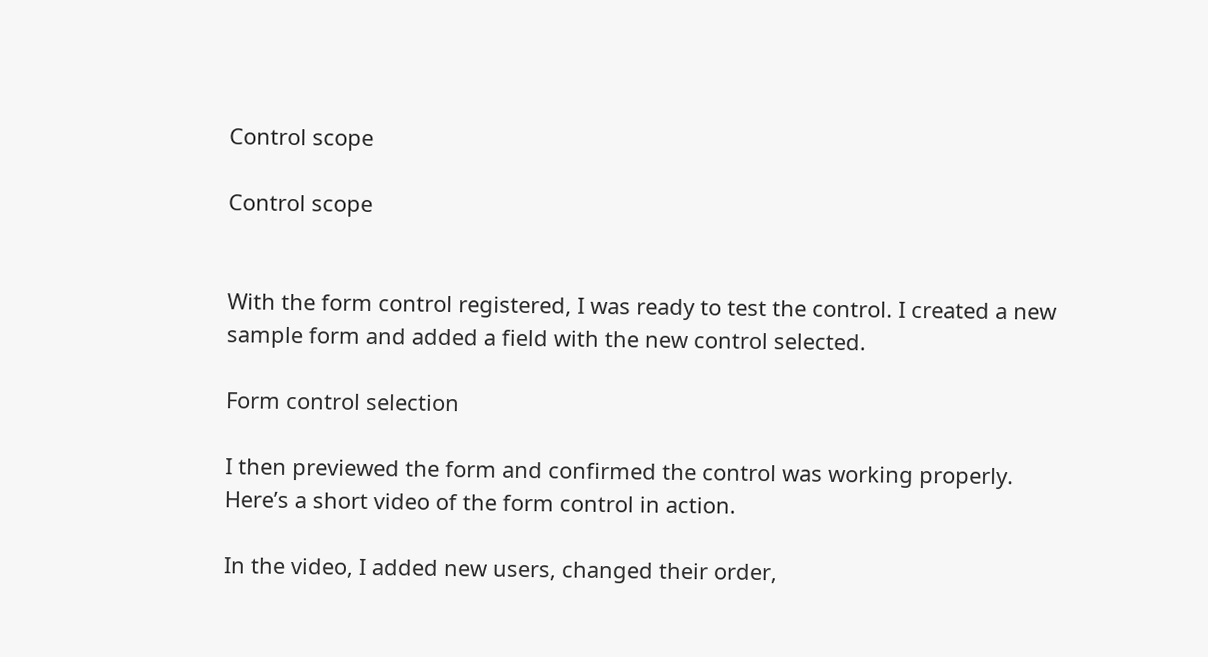Control scope

Control scope


With the form control registered, I was ready to test the control. I created a new sample form and added a field with the new control selected.

Form control selection

I then previewed the form and confirmed the control was working properly. Here’s a short video of the form control in action.

In the video, I added new users, changed their order,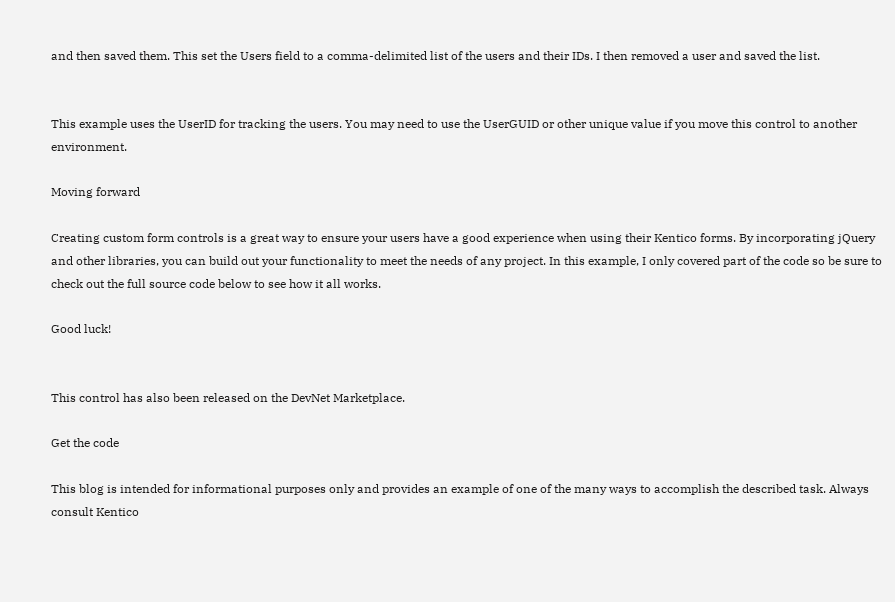and then saved them. This set the Users field to a comma-delimited list of the users and their IDs. I then removed a user and saved the list.


This example uses the UserID for tracking the users. You may need to use the UserGUID or other unique value if you move this control to another environment.

Moving forward

Creating custom form controls is a great way to ensure your users have a good experience when using their Kentico forms. By incorporating jQuery and other libraries, you can build out your functionality to meet the needs of any project. In this example, I only covered part of the code so be sure to check out the full source code below to see how it all works.

Good luck!


This control has also been released on the DevNet Marketplace.

Get the code

This blog is intended for informational purposes only and provides an example of one of the many ways to accomplish the described task. Always consult Kentico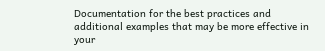Documentation for the best practices and additional examples that may be more effective in your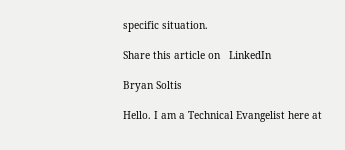specific situation.

Share this article on   LinkedIn

Bryan Soltis

Hello. I am a Technical Evangelist here at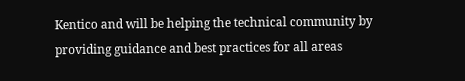Kentico and will be helping the technical community by providing guidance and best practices for all areas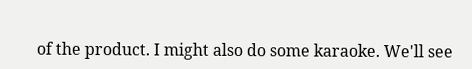of the product. I might also do some karaoke. We'll see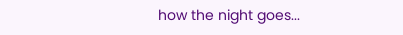how the night goes...